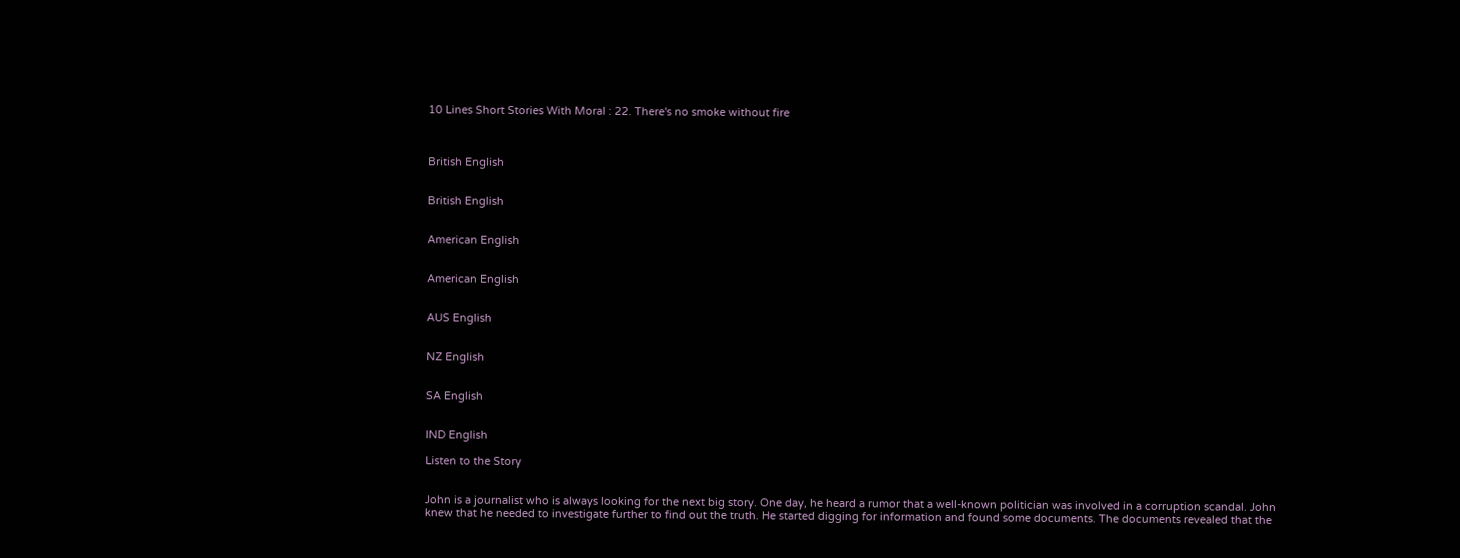10 Lines Short Stories With Moral : 22. There's no smoke without fire



British English


British English


American English


American English


AUS English


NZ English


SA English


IND English

Listen to the Story


John is a journalist who is always looking for the next big story. One day, he heard a rumor that a well-known politician was involved in a corruption scandal. John knew that he needed to investigate further to find out the truth. He started digging for information and found some documents. The documents revealed that the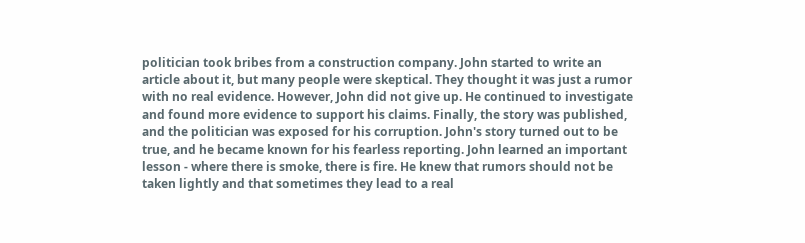politician took bribes from a construction company. John started to write an article about it, but many people were skeptical. They thought it was just a rumor with no real evidence. However, John did not give up. He continued to investigate and found more evidence to support his claims. Finally, the story was published, and the politician was exposed for his corruption. John's story turned out to be true, and he became known for his fearless reporting. John learned an important lesson - where there is smoke, there is fire. He knew that rumors should not be taken lightly and that sometimes they lead to a real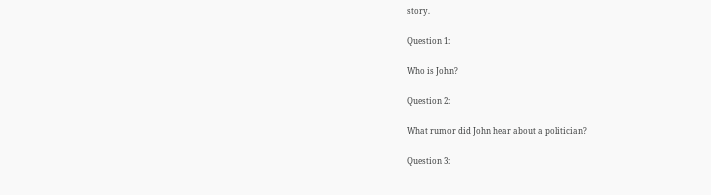story.

Question 1:

Who is John?

Question 2:

What rumor did John hear about a politician?

Question 3: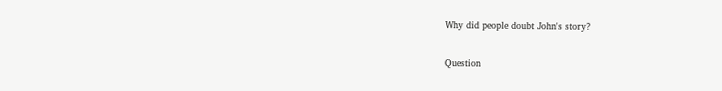Why did people doubt John's story?

Question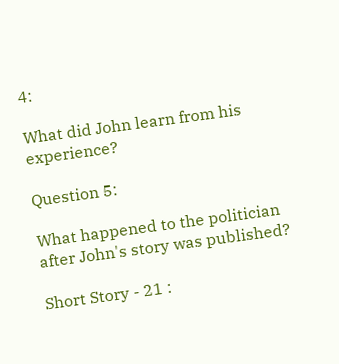4:

What did John learn from his experience?

Question 5:

What happened to the politician after John's story was published?

Short Story - 21 :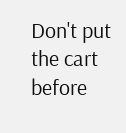Don't put the cart before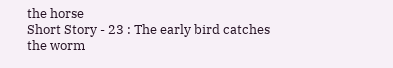the horse
Short Story - 23 : The early bird catches the worm